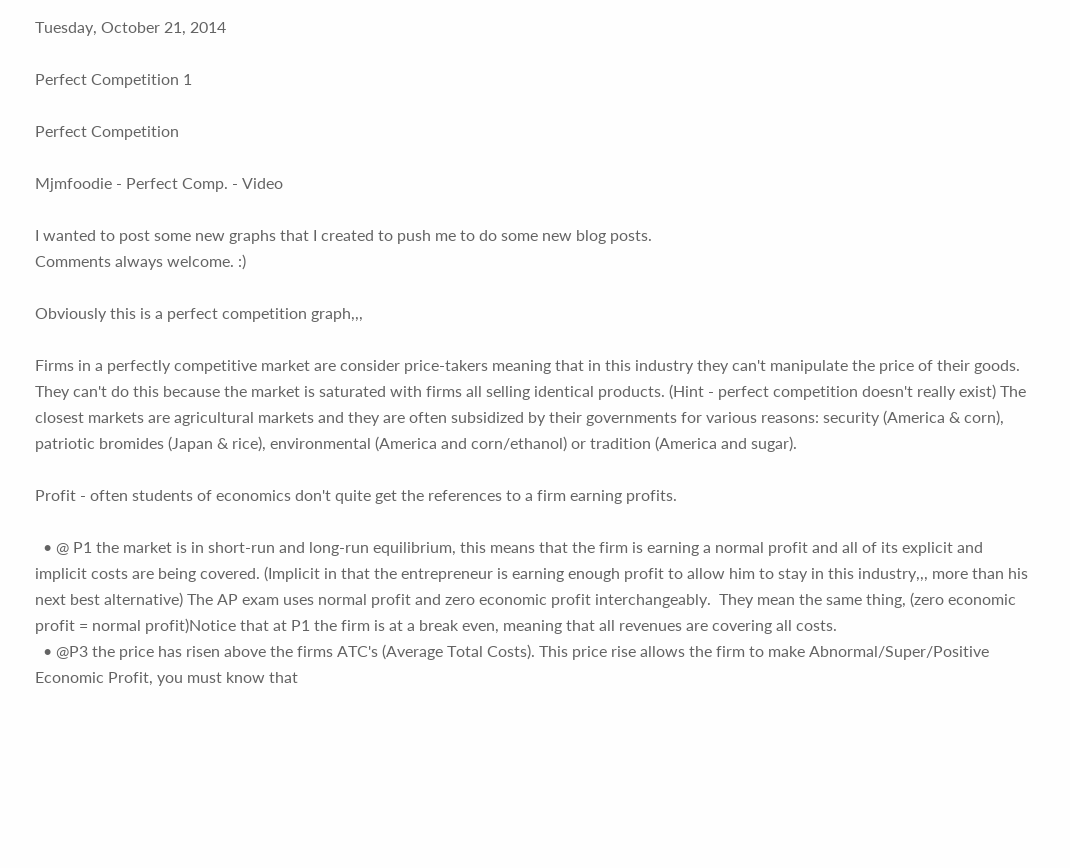Tuesday, October 21, 2014

Perfect Competition 1

Perfect Competition

Mjmfoodie - Perfect Comp. - Video

I wanted to post some new graphs that I created to push me to do some new blog posts.
Comments always welcome. :)

Obviously this is a perfect competition graph,,,

Firms in a perfectly competitive market are consider price-takers meaning that in this industry they can't manipulate the price of their goods. They can't do this because the market is saturated with firms all selling identical products. (Hint - perfect competition doesn't really exist) The closest markets are agricultural markets and they are often subsidized by their governments for various reasons: security (America & corn), patriotic bromides (Japan & rice), environmental (America and corn/ethanol) or tradition (America and sugar).

Profit - often students of economics don't quite get the references to a firm earning profits.

  • @ P1 the market is in short-run and long-run equilibrium, this means that the firm is earning a normal profit and all of its explicit and implicit costs are being covered. (Implicit in that the entrepreneur is earning enough profit to allow him to stay in this industry,,, more than his next best alternative) The AP exam uses normal profit and zero economic profit interchangeably.  They mean the same thing, (zero economic profit = normal profit)Notice that at P1 the firm is at a break even, meaning that all revenues are covering all costs.
  • @P3 the price has risen above the firms ATC's (Average Total Costs). This price rise allows the firm to make Abnormal/Super/Positive Economic Profit, you must know that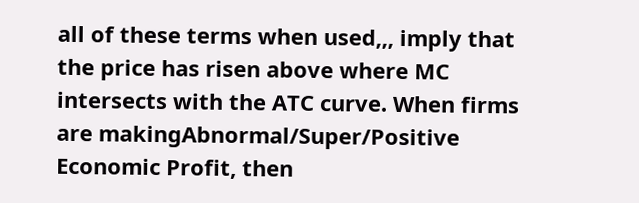all of these terms when used,,, imply that the price has risen above where MC intersects with the ATC curve. When firms are makingAbnormal/Super/Positive Economic Profit, then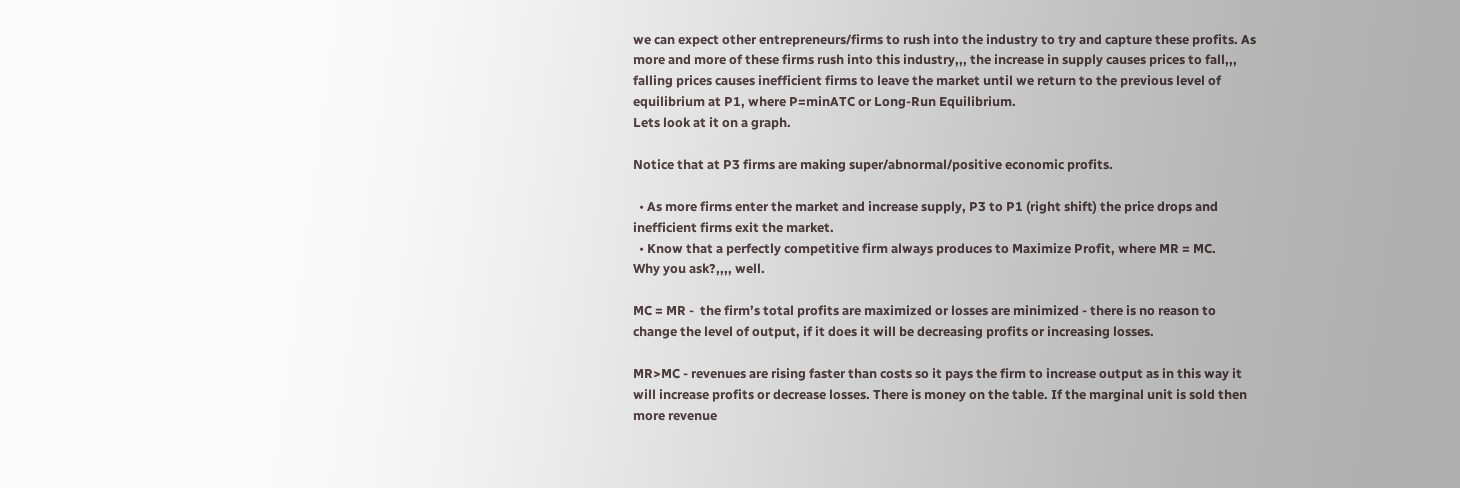we can expect other entrepreneurs/firms to rush into the industry to try and capture these profits. As more and more of these firms rush into this industry,,, the increase in supply causes prices to fall,,, falling prices causes inefficient firms to leave the market until we return to the previous level of equilibrium at P1, where P=minATC or Long-Run Equilibrium.
Lets look at it on a graph.

Notice that at P3 firms are making super/abnormal/positive economic profits.

  • As more firms enter the market and increase supply, P3 to P1 (right shift) the price drops and inefficient firms exit the market.
  • Know that a perfectly competitive firm always produces to Maximize Profit, where MR = MC.
Why you ask?,,,, well.

MC = MR -  the firm’s total profits are maximized or losses are minimized - there is no reason to change the level of output, if it does it will be decreasing profits or increasing losses.

MR>MC - revenues are rising faster than costs so it pays the firm to increase output as in this way it will increase profits or decrease losses. There is money on the table. If the marginal unit is sold then more revenue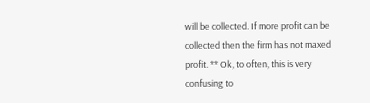will be collected. If more profit can be collected then the firm has not maxed profit. ** Ok, to often, this is very confusing to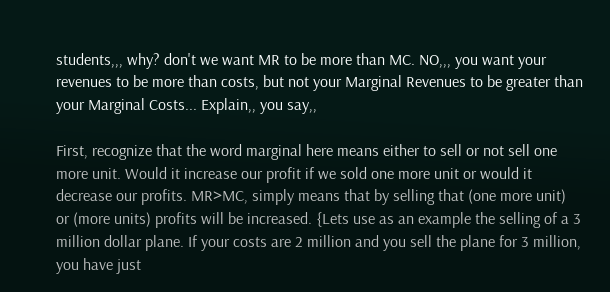students,,, why? don't we want MR to be more than MC. NO,,, you want your revenues to be more than costs, but not your Marginal Revenues to be greater than your Marginal Costs... Explain,, you say,,

First, recognize that the word marginal here means either to sell or not sell one more unit. Would it increase our profit if we sold one more unit or would it decrease our profits. MR>MC, simply means that by selling that (one more unit)  or (more units) profits will be increased. {Lets use as an example the selling of a 3 million dollar plane. If your costs are 2 million and you sell the plane for 3 million, you have just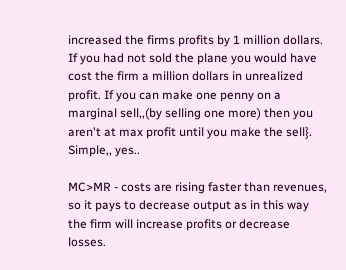increased the firms profits by 1 million dollars. If you had not sold the plane you would have cost the firm a million dollars in unrealized profit. If you can make one penny on a marginal sell,,(by selling one more) then you aren't at max profit until you make the sell}. Simple,, yes..

MC>MR - costs are rising faster than revenues, so it pays to decrease output as in this way the firm will increase profits or decrease losses.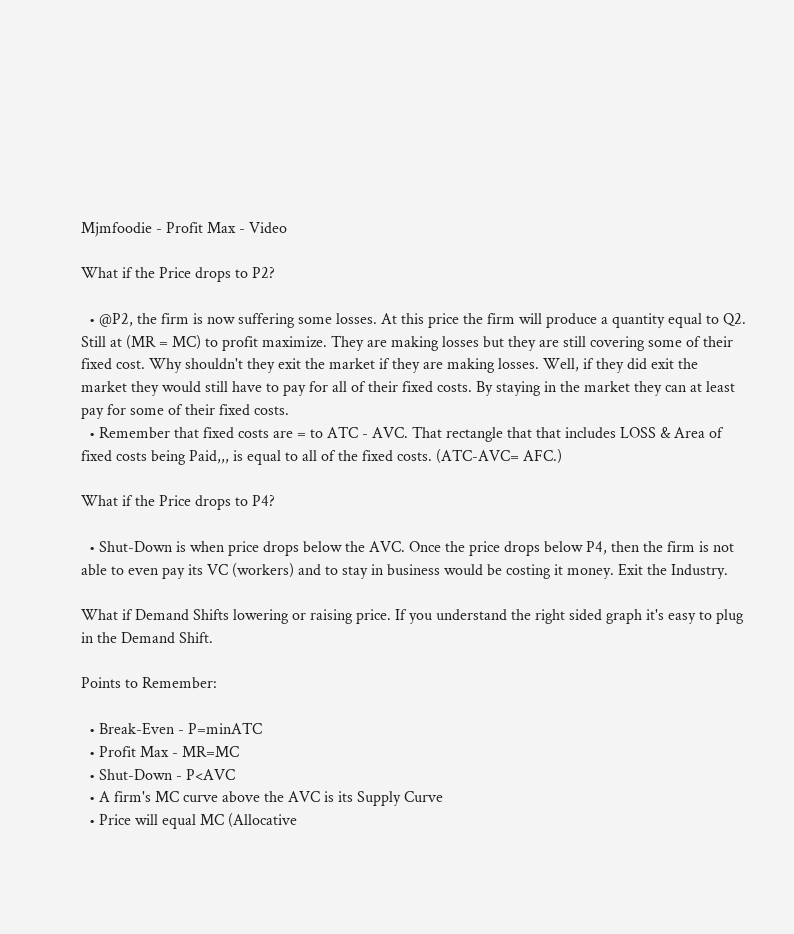Mjmfoodie - Profit Max - Video

What if the Price drops to P2?

  • @P2, the firm is now suffering some losses. At this price the firm will produce a quantity equal to Q2. Still at (MR = MC) to profit maximize. They are making losses but they are still covering some of their fixed cost. Why shouldn't they exit the market if they are making losses. Well, if they did exit the market they would still have to pay for all of their fixed costs. By staying in the market they can at least pay for some of their fixed costs.
  • Remember that fixed costs are = to ATC - AVC. That rectangle that that includes LOSS & Area of fixed costs being Paid,,, is equal to all of the fixed costs. (ATC-AVC= AFC.)

What if the Price drops to P4?

  • Shut-Down is when price drops below the AVC. Once the price drops below P4, then the firm is not able to even pay its VC (workers) and to stay in business would be costing it money. Exit the Industry.

What if Demand Shifts lowering or raising price. If you understand the right sided graph it's easy to plug in the Demand Shift.

Points to Remember:

  • Break-Even - P=minATC
  • Profit Max - MR=MC
  • Shut-Down - P<AVC
  • A firm's MC curve above the AVC is its Supply Curve
  • Price will equal MC (Allocative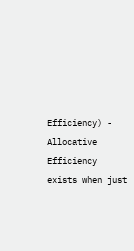Efficiency) - Allocative Efficiency exists when just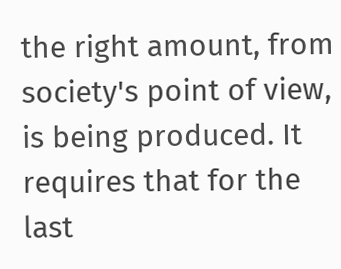the right amount, from society's point of view, is being produced. It requires that for the last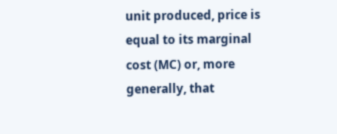unit produced, price is equal to its marginal cost (MC) or, more generally, that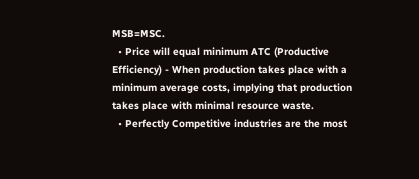MSB=MSC.
  • Price will equal minimum ATC (Productive Efficiency) - When production takes place with a minimum average costs, implying that production takes place with minimal resource waste.
  • Perfectly Competitive industries are the most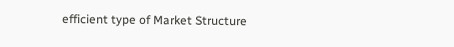efficient type of Market Structure